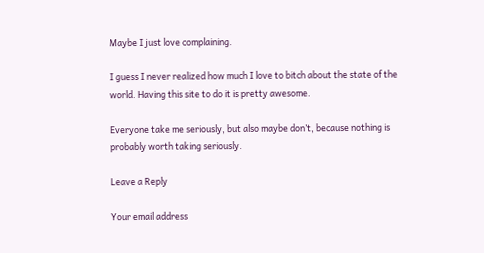Maybe I just love complaining.

I guess I never realized how much I love to bitch about the state of the world. Having this site to do it is pretty awesome.

Everyone take me seriously, but also maybe don’t, because nothing is probably worth taking seriously.

Leave a Reply

Your email address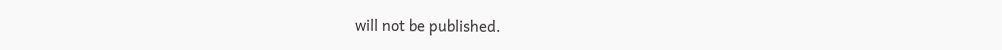will not be published.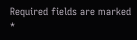Required fields are marked *